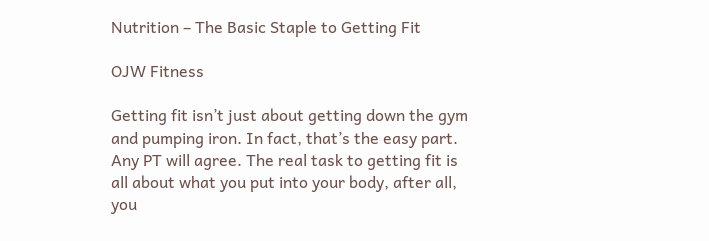Nutrition – The Basic Staple to Getting Fit

OJW Fitness

Getting fit isn’t just about getting down the gym and pumping iron. In fact, that’s the easy part. Any PT will agree. The real task to getting fit is all about what you put into your body, after all, you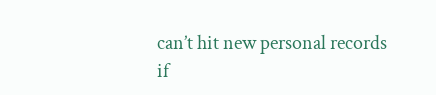can’t hit new personal records if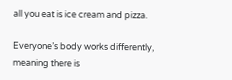all you eat is ice cream and pizza.

Everyone’s body works differently, meaning there is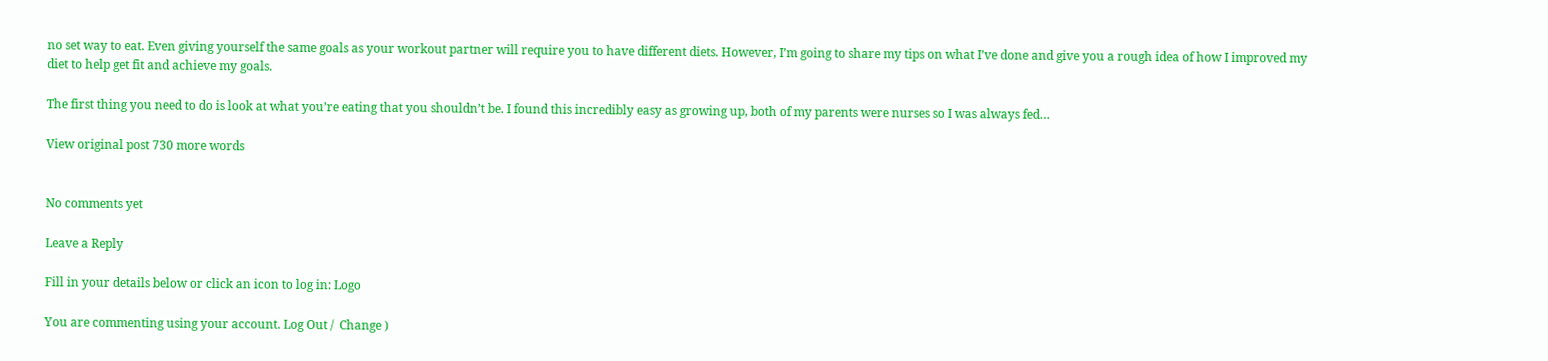no set way to eat. Even giving yourself the same goals as your workout partner will require you to have different diets. However, I’m going to share my tips on what I’ve done and give you a rough idea of how I improved my diet to help get fit and achieve my goals.

The first thing you need to do is look at what you’re eating that you shouldn’t be. I found this incredibly easy as growing up, both of my parents were nurses so I was always fed…

View original post 730 more words


No comments yet

Leave a Reply

Fill in your details below or click an icon to log in: Logo

You are commenting using your account. Log Out /  Change )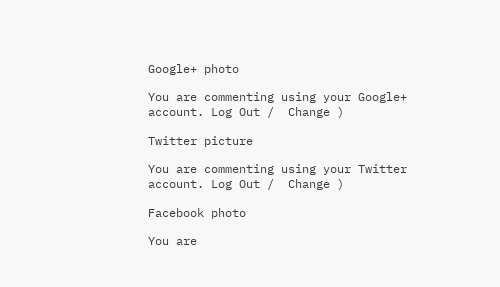Google+ photo

You are commenting using your Google+ account. Log Out /  Change )

Twitter picture

You are commenting using your Twitter account. Log Out /  Change )

Facebook photo

You are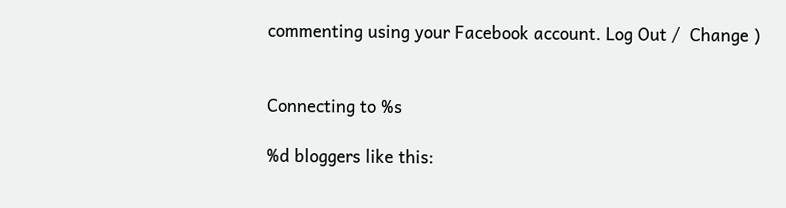commenting using your Facebook account. Log Out /  Change )


Connecting to %s

%d bloggers like this: